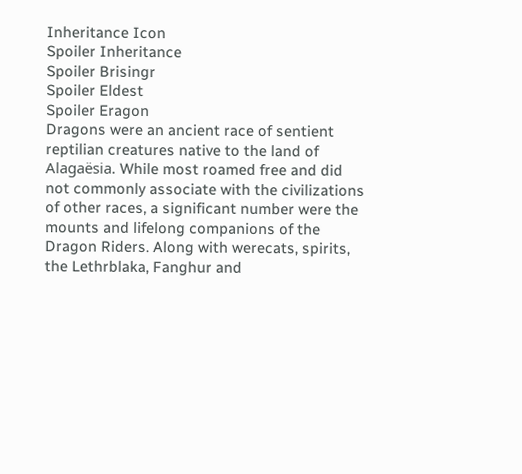Inheritance Icon
Spoiler Inheritance
Spoiler Brisingr
Spoiler Eldest
Spoiler Eragon
Dragons were an ancient race of sentient reptilian creatures native to the land of Alagaësia. While most roamed free and did not commonly associate with the civilizations of other races, a significant number were the mounts and lifelong companions of the Dragon Riders. Along with werecats, spirits, the Lethrblaka, Fanghur and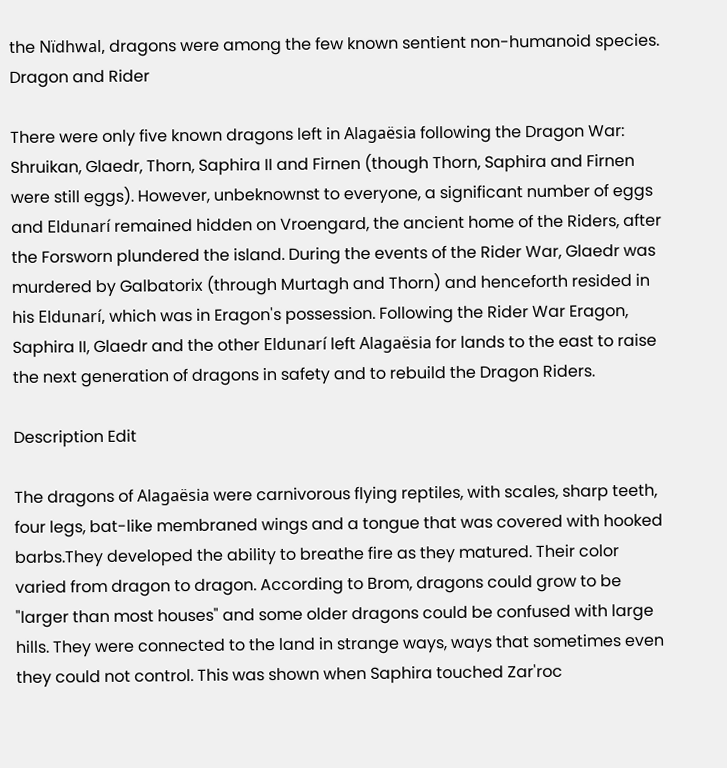the Nïdhwal, dragons were among the few known sentient non-humanoid species.
Dragon and Rider

There were only five known dragons left in Alagaësia following the Dragon War: Shruikan, Glaedr, Thorn, Saphira II and Firnen (though Thorn, Saphira and Firnen were still eggs). However, unbeknownst to everyone, a significant number of eggs and Eldunarí remained hidden on Vroengard, the ancient home of the Riders, after the Forsworn plundered the island. During the events of the Rider War, Glaedr was murdered by Galbatorix (through Murtagh and Thorn) and henceforth resided in his Eldunarí, which was in Eragon's possession. Following the Rider War Eragon, Saphira II, Glaedr and the other Eldunarí left Alagaësia for lands to the east to raise the next generation of dragons in safety and to rebuild the Dragon Riders.

Description Edit

The dragons of Alagaësia were carnivorous flying reptiles, with scales, sharp teeth, four legs, bat-like membraned wings and a tongue that was covered with hooked barbs.They developed the ability to breathe fire as they matured. Their color varied from dragon to dragon. According to Brom, dragons could grow to be "larger than most houses" and some older dragons could be confused with large hills. They were connected to the land in strange ways, ways that sometimes even they could not control. This was shown when Saphira touched Zar'roc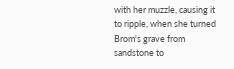with her muzzle, causing it to ripple, when she turned Brom's grave from sandstone to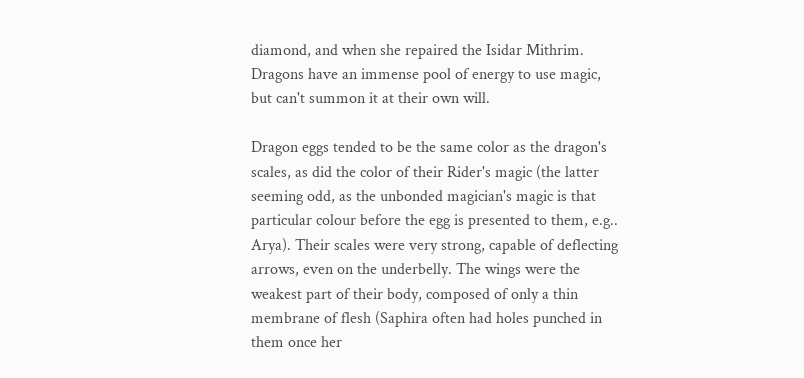diamond, and when she repaired the Isidar Mithrim. Dragons have an immense pool of energy to use magic, but can't summon it at their own will.

Dragon eggs tended to be the same color as the dragon's scales, as did the color of their Rider's magic (the latter seeming odd, as the unbonded magician's magic is that particular colour before the egg is presented to them, e.g.. Arya). Their scales were very strong, capable of deflecting arrows, even on the underbelly. The wings were the weakest part of their body, composed of only a thin membrane of flesh (Saphira often had holes punched in them once her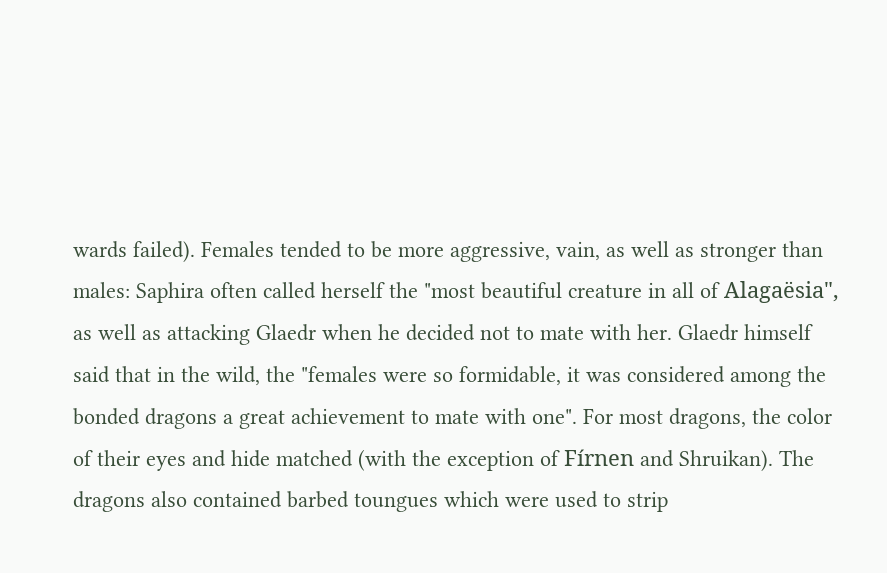wards failed). Females tended to be more aggressive, vain, as well as stronger than males: Saphira often called herself the "most beautiful creature in all of Alagaësia", as well as attacking Glaedr when he decided not to mate with her. Glaedr himself said that in the wild, the "females were so formidable, it was considered among the bonded dragons a great achievement to mate with one". For most dragons, the color of their eyes and hide matched (with the exception of Fírnen and Shruikan). The dragons also contained barbed toungues which were used to strip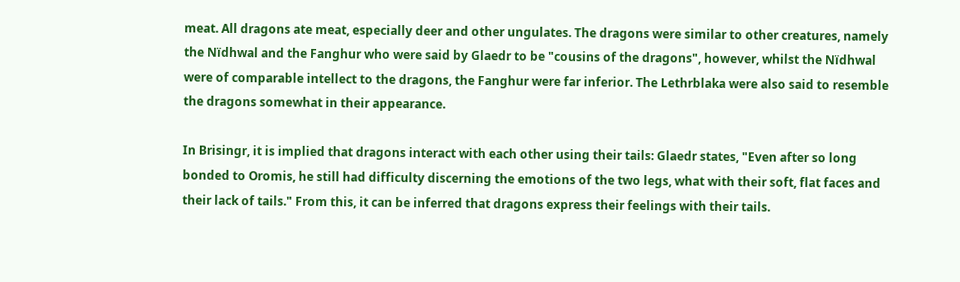meat. All dragons ate meat, especially deer and other ungulates. The dragons were similar to other creatures, namely the Nïdhwal and the Fanghur who were said by Glaedr to be "cousins of the dragons", however, whilst the Nïdhwal were of comparable intellect to the dragons, the Fanghur were far inferior. The Lethrblaka were also said to resemble the dragons somewhat in their appearance.

In Brisingr, it is implied that dragons interact with each other using their tails: Glaedr states, "Even after so long bonded to Oromis, he still had difficulty discerning the emotions of the two legs, what with their soft, flat faces and their lack of tails." From this, it can be inferred that dragons express their feelings with their tails.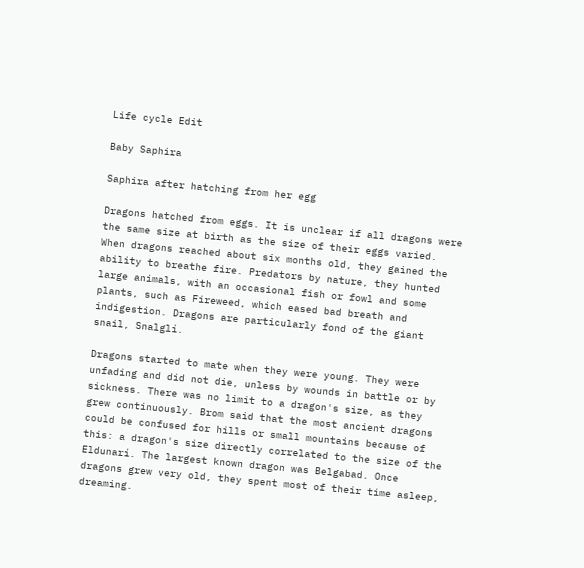Life cycle Edit

Baby Saphira

Saphira after hatching from her egg

Dragons hatched from eggs. It is unclear if all dragons were the same size at birth as the size of their eggs varied. When dragons reached about six months old, they gained the ability to breathe fire. Predators by nature, they hunted large animals, with an occasional fish or fowl and some plants, such as Fireweed, which eased bad breath and indigestion. Dragons are particularly fond of the giant snail, Snalglí.

Dragons started to mate when they were young. They were unfading and did not die, unless by wounds in battle or by sickness. There was no limit to a dragon's size, as they grew continuously. Brom said that the most ancient dragons could be confused for hills or small mountains because of this: a dragon's size directly correlated to the size of the Eldunarí. The largest known dragon was Belgabad. Once dragons grew very old, they spent most of their time asleep, dreaming.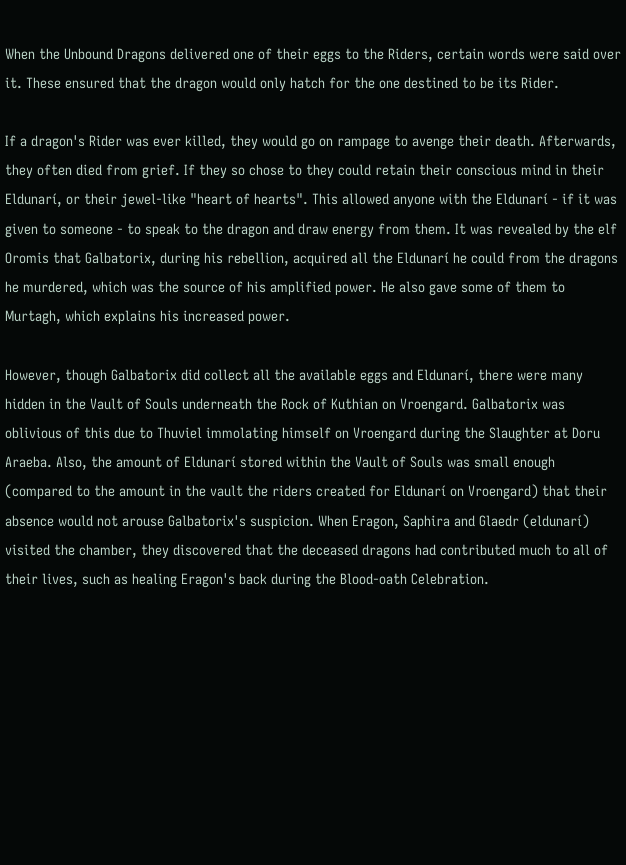When the Unbound Dragons delivered one of their eggs to the Riders, certain words were said over it. These ensured that the dragon would only hatch for the one destined to be its Rider.

If a dragon's Rider was ever killed, they would go on rampage to avenge their death. Afterwards, they often died from grief. If they so chose to they could retain their conscious mind in their Eldunarí, or their jewel-like "heart of hearts". This allowed anyone with the Eldunarí - if it was given to someone - to speak to the dragon and draw energy from them. It was revealed by the elf Oromis that Galbatorix, during his rebellion, acquired all the Eldunarí he could from the dragons he murdered, which was the source of his amplified power. He also gave some of them to Murtagh, which explains his increased power.

However, though Galbatorix did collect all the available eggs and Eldunarí, there were many hidden in the Vault of Souls underneath the Rock of Kuthian on Vroengard. Galbatorix was oblivious of this due to Thuviel immolating himself on Vroengard during the Slaughter at Doru Araeba. Also, the amount of Eldunarí stored within the Vault of Souls was small enough (compared to the amount in the vault the riders created for Eldunarí on Vroengard) that their absence would not arouse Galbatorix's suspicion. When Eragon, Saphira and Glaedr (eldunarí) visited the chamber, they discovered that the deceased dragons had contributed much to all of their lives, such as healing Eragon's back during the Blood-oath Celebration.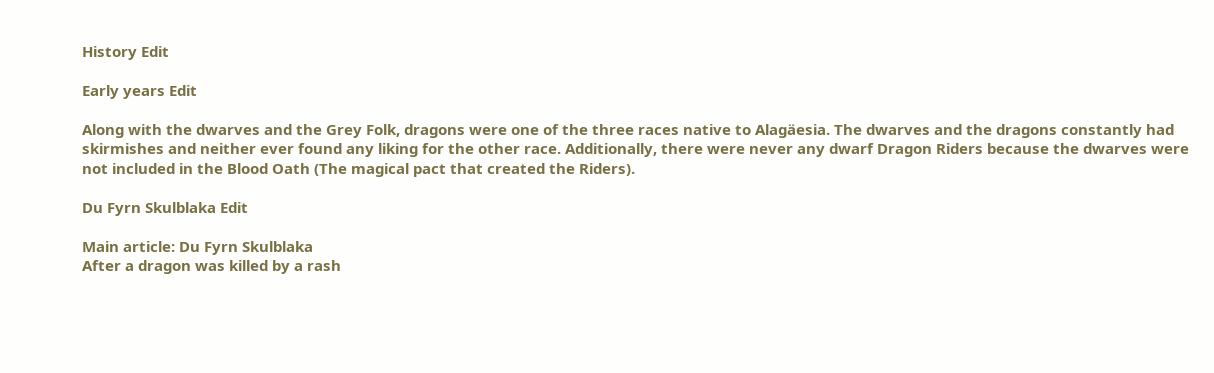History Edit

Early years Edit

Along with the dwarves and the Grey Folk, dragons were one of the three races native to Alagäesia. The dwarves and the dragons constantly had skirmishes and neither ever found any liking for the other race. Additionally, there were never any dwarf Dragon Riders because the dwarves were not included in the Blood Oath (The magical pact that created the Riders).

Du Fyrn Skulblaka Edit

Main article: Du Fyrn Skulblaka
After a dragon was killed by a rash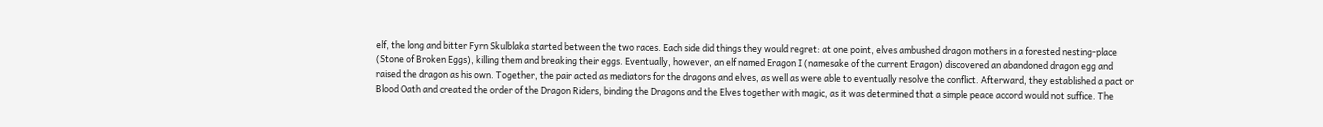elf, the long and bitter Fyrn Skulblaka started between the two races. Each side did things they would regret: at one point, elves ambushed dragon mothers in a forested nesting-place (Stone of Broken Eggs), killing them and breaking their eggs. Eventually, however, an elf named Eragon I (namesake of the current Eragon) discovered an abandoned dragon egg and raised the dragon as his own. Together, the pair acted as mediators for the dragons and elves, as well as were able to eventually resolve the conflict. Afterward, they established a pact or Blood Oath and created the order of the Dragon Riders, binding the Dragons and the Elves together with magic, as it was determined that a simple peace accord would not suffice. The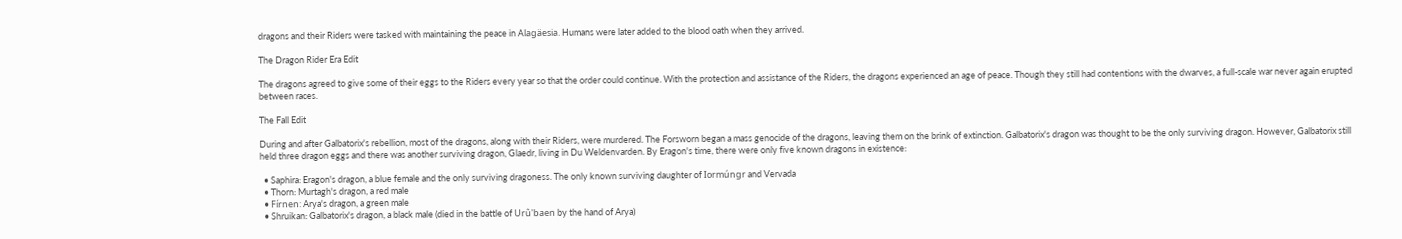dragons and their Riders were tasked with maintaining the peace in Alagäesia. Humans were later added to the blood oath when they arrived.

The Dragon Rider Era Edit

The dragons agreed to give some of their eggs to the Riders every year so that the order could continue. With the protection and assistance of the Riders, the dragons experienced an age of peace. Though they still had contentions with the dwarves, a full-scale war never again erupted between races.

The Fall Edit

During and after Galbatorix's rebellion, most of the dragons, along with their Riders, were murdered. The Forsworn began a mass genocide of the dragons, leaving them on the brink of extinction. Galbatorix's dragon was thought to be the only surviving dragon. However, Galbatorix still held three dragon eggs and there was another surviving dragon, Glaedr, living in Du Weldenvarden. By Eragon's time, there were only five known dragons in existence:

  • Saphira: Eragon's dragon, a blue female and the only surviving dragoness. The only known surviving daughter of Iormúngr and Vervada
  • Thorn: Murtagh's dragon, a red male
  • Fírnen: Arya's dragon, a green male
  • Shruikan: Galbatorix's dragon, a black male (died in the battle of Urû'baen by the hand of Arya)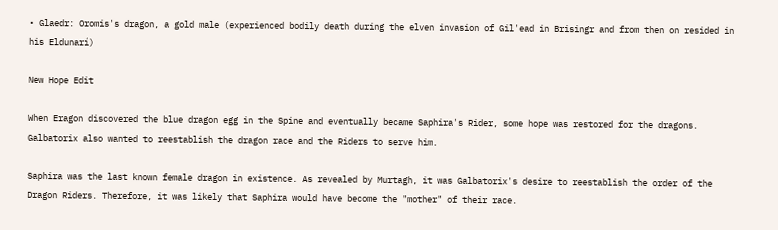• Glaedr: Oromis's dragon, a gold male (experienced bodily death during the elven invasion of Gil'ead in Brisingr and from then on resided in his Eldunarí)

New Hope Edit

When Eragon discovered the blue dragon egg in the Spine and eventually became Saphira's Rider, some hope was restored for the dragons. Galbatorix also wanted to reestablish the dragon race and the Riders to serve him.

Saphira was the last known female dragon in existence. As revealed by Murtagh, it was Galbatorix's desire to reestablish the order of the Dragon Riders. Therefore, it was likely that Saphira would have become the "mother" of their race.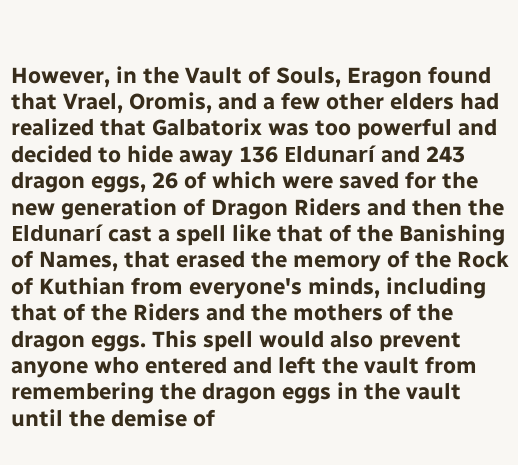However, in the Vault of Souls, Eragon found that Vrael, Oromis, and a few other elders had realized that Galbatorix was too powerful and decided to hide away 136 Eldunarí and 243 dragon eggs, 26 of which were saved for the new generation of Dragon Riders and then the Eldunarí cast a spell like that of the Banishing of Names, that erased the memory of the Rock of Kuthian from everyone's minds, including that of the Riders and the mothers of the dragon eggs. This spell would also prevent anyone who entered and left the vault from remembering the dragon eggs in the vault until the demise of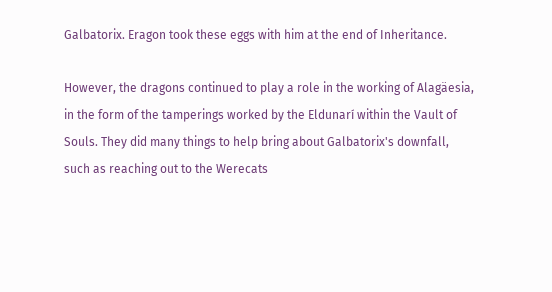Galbatorix. Eragon took these eggs with him at the end of Inheritance.

However, the dragons continued to play a role in the working of Alagäesia, in the form of the tamperings worked by the Eldunarí within the Vault of Souls. They did many things to help bring about Galbatorix's downfall, such as reaching out to the Werecats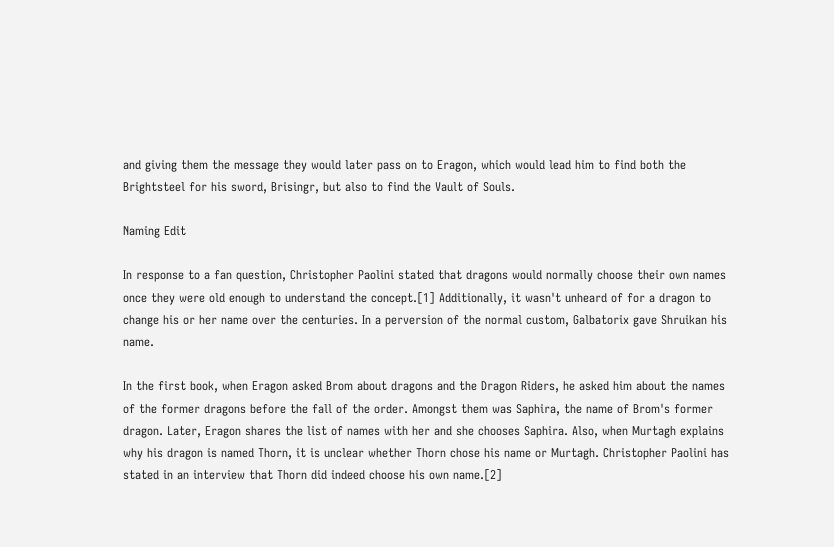and giving them the message they would later pass on to Eragon, which would lead him to find both the Brightsteel for his sword, Brisingr, but also to find the Vault of Souls.

Naming Edit

In response to a fan question, Christopher Paolini stated that dragons would normally choose their own names once they were old enough to understand the concept.[1] Additionally, it wasn't unheard of for a dragon to change his or her name over the centuries. In a perversion of the normal custom, Galbatorix gave Shruikan his name.

In the first book, when Eragon asked Brom about dragons and the Dragon Riders, he asked him about the names of the former dragons before the fall of the order. Amongst them was Saphira, the name of Brom's former dragon. Later, Eragon shares the list of names with her and she chooses Saphira. Also, when Murtagh explains why his dragon is named Thorn, it is unclear whether Thorn chose his name or Murtagh. Christopher Paolini has stated in an interview that Thorn did indeed choose his own name.[2]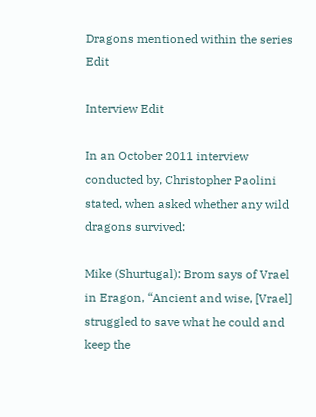Dragons mentioned within the series Edit

Interview Edit

In an October 2011 interview conducted by, Christopher Paolini stated, when asked whether any wild dragons survived:

Mike (Shurtugal): Brom says of Vrael in Eragon, “Ancient and wise, [Vrael] struggled to save what he could and keep the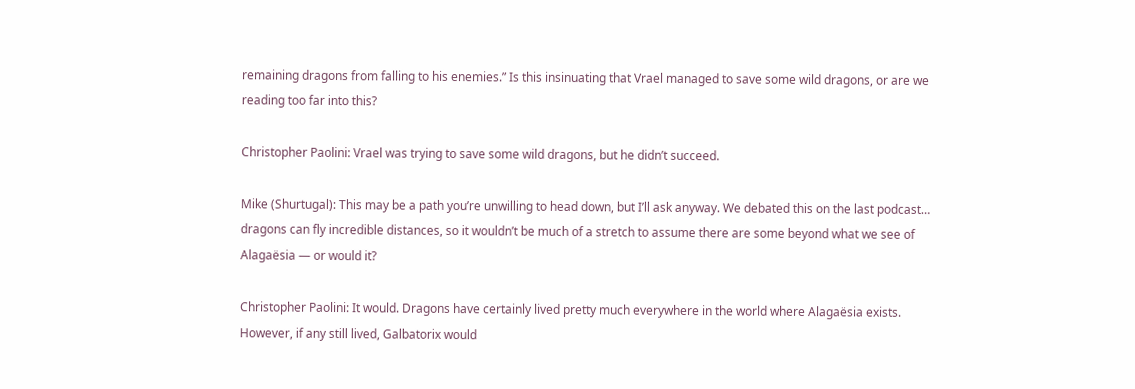remaining dragons from falling to his enemies.” Is this insinuating that Vrael managed to save some wild dragons, or are we reading too far into this?

Christopher Paolini: Vrael was trying to save some wild dragons, but he didn’t succeed.

Mike (Shurtugal): This may be a path you’re unwilling to head down, but I’ll ask anyway. We debated this on the last podcast… dragons can fly incredible distances, so it wouldn’t be much of a stretch to assume there are some beyond what we see of Alagaësia — or would it?

Christopher Paolini: It would. Dragons have certainly lived pretty much everywhere in the world where Alagaësia exists. However, if any still lived, Galbatorix would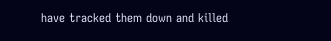have tracked them down and killed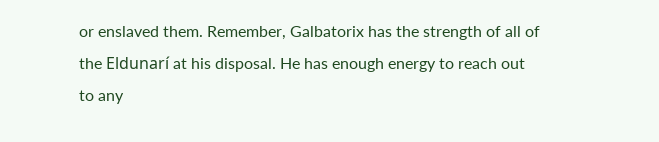or enslaved them. Remember, Galbatorix has the strength of all of the Eldunarí at his disposal. He has enough energy to reach out to any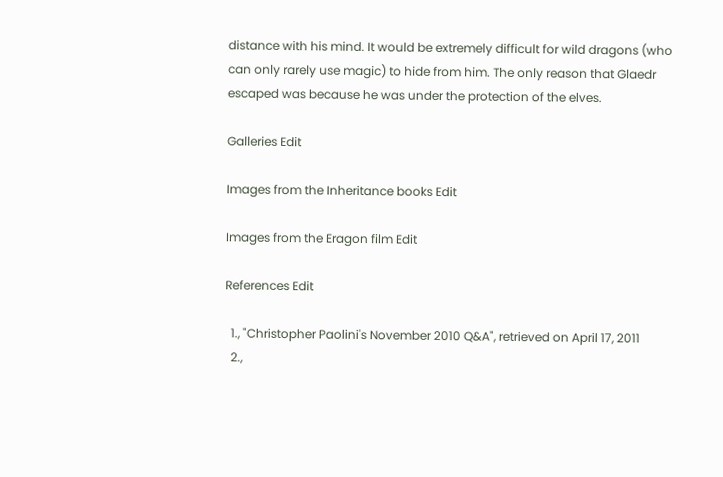distance with his mind. It would be extremely difficult for wild dragons (who can only rarely use magic) to hide from him. The only reason that Glaedr escaped was because he was under the protection of the elves.

Galleries Edit

Images from the Inheritance books Edit

Images from the Eragon film Edit

References Edit

  1., "Christopher Paolini's November 2010 Q&A", retrieved on April 17, 2011
  2.,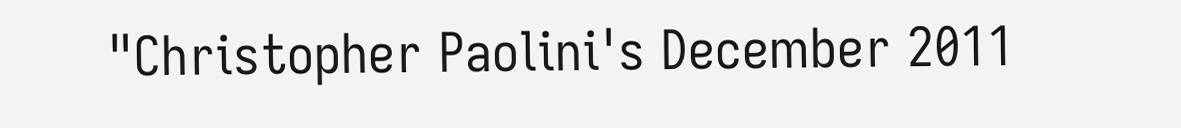"Christopher Paolini's December 2011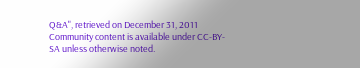Q&A", retrieved on December 31, 2011
Community content is available under CC-BY-SA unless otherwise noted.